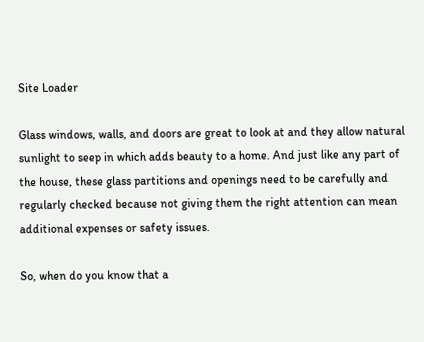Site Loader

Glass windows, walls, and doors are great to look at and they allow natural sunlight to seep in which adds beauty to a home. And just like any part of the house, these glass partitions and openings need to be carefully and regularly checked because not giving them the right attention can mean additional expenses or safety issues.

So, when do you know that a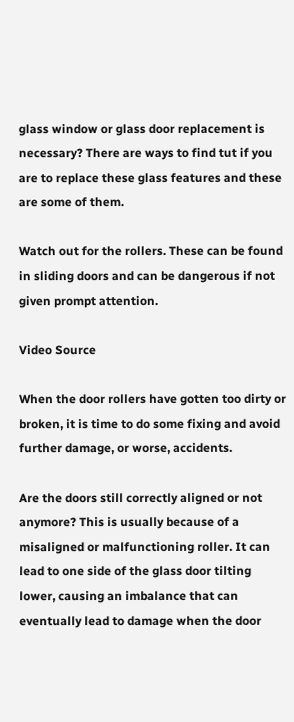glass window or glass door replacement is necessary? There are ways to find tut if you are to replace these glass features and these are some of them.

Watch out for the rollers. These can be found in sliding doors and can be dangerous if not given prompt attention.

Video Source

When the door rollers have gotten too dirty or broken, it is time to do some fixing and avoid further damage, or worse, accidents.

Are the doors still correctly aligned or not anymore? This is usually because of a misaligned or malfunctioning roller. It can lead to one side of the glass door tilting lower, causing an imbalance that can eventually lead to damage when the door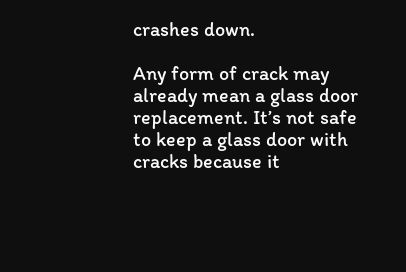crashes down.

Any form of crack may already mean a glass door replacement. It’s not safe to keep a glass door with cracks because it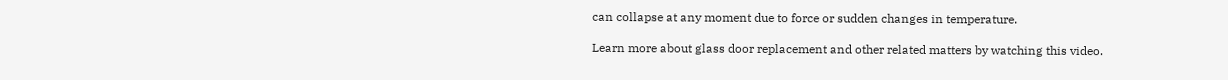can collapse at any moment due to force or sudden changes in temperature.

Learn more about glass door replacement and other related matters by watching this video.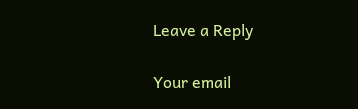Leave a Reply

Your email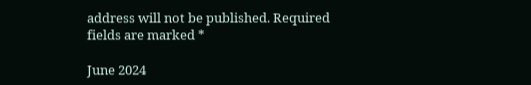address will not be published. Required fields are marked *

June 2024